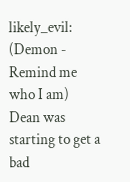likely_evil: (Demon - Remind me who I am)
Dean was starting to get a bad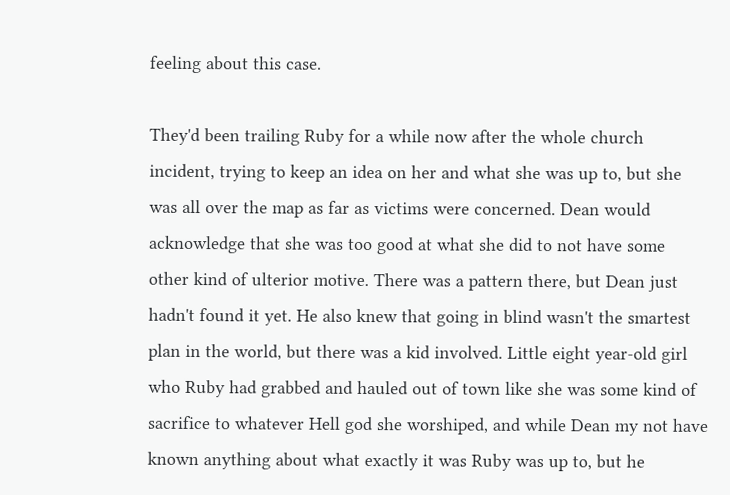feeling about this case.

They'd been trailing Ruby for a while now after the whole church incident, trying to keep an idea on her and what she was up to, but she was all over the map as far as victims were concerned. Dean would acknowledge that she was too good at what she did to not have some other kind of ulterior motive. There was a pattern there, but Dean just hadn't found it yet. He also knew that going in blind wasn't the smartest plan in the world, but there was a kid involved. Little eight year-old girl who Ruby had grabbed and hauled out of town like she was some kind of sacrifice to whatever Hell god she worshiped, and while Dean my not have known anything about what exactly it was Ruby was up to, but he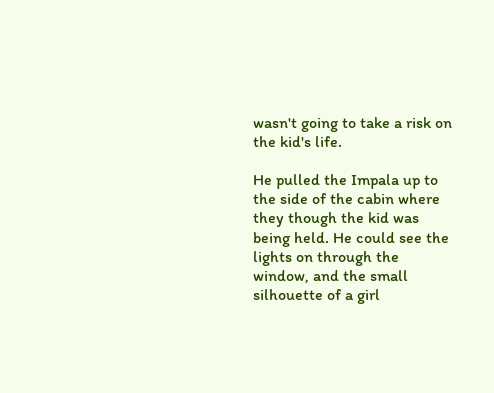wasn't going to take a risk on the kid's life.

He pulled the Impala up to the side of the cabin where they though the kid was being held. He could see the lights on through the window, and the small silhouette of a girl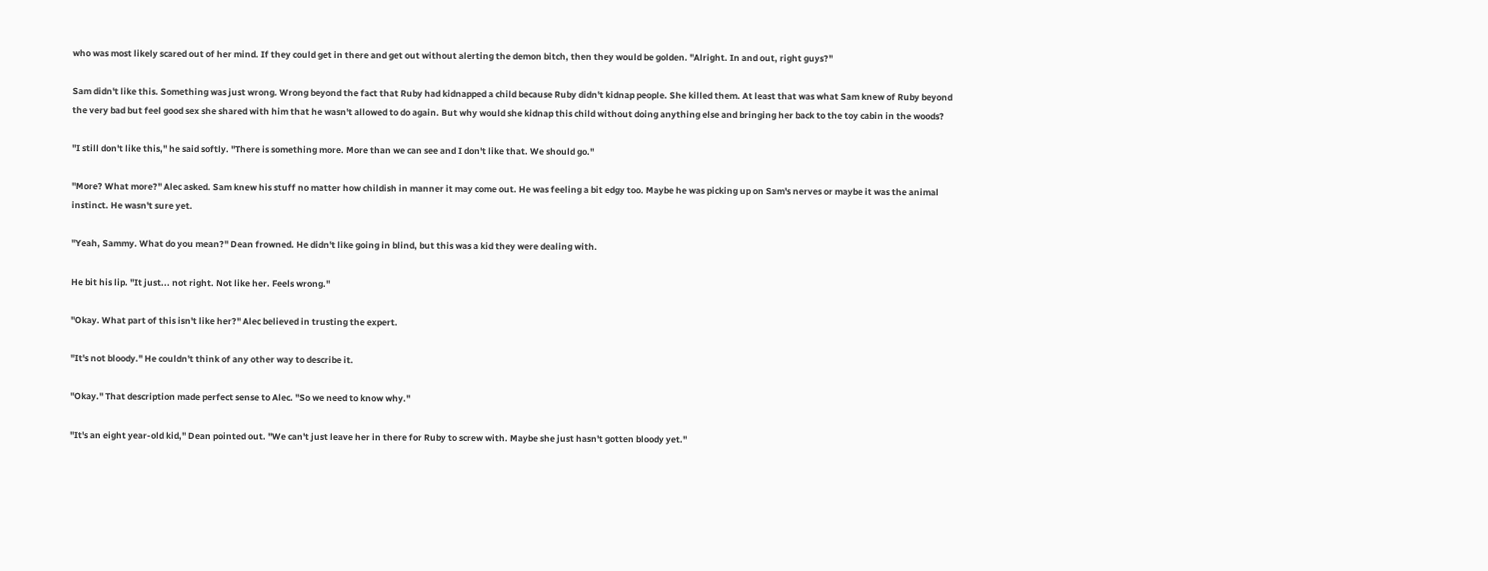who was most likely scared out of her mind. If they could get in there and get out without alerting the demon bitch, then they would be golden. "Alright. In and out, right guys?"

Sam didn't like this. Something was just wrong. Wrong beyond the fact that Ruby had kidnapped a child because Ruby didn't kidnap people. She killed them. At least that was what Sam knew of Ruby beyond the very bad but feel good sex she shared with him that he wasn't allowed to do again. But why would she kidnap this child without doing anything else and bringing her back to the toy cabin in the woods?

"I still don't like this," he said softly. "There is something more. More than we can see and I don't like that. We should go."

"More? What more?" Alec asked. Sam knew his stuff no matter how childish in manner it may come out. He was feeling a bit edgy too. Maybe he was picking up on Sam's nerves or maybe it was the animal instinct. He wasn't sure yet.

"Yeah, Sammy. What do you mean?" Dean frowned. He didn't like going in blind, but this was a kid they were dealing with.

He bit his lip. "It just... not right. Not like her. Feels wrong."

"Okay. What part of this isn't like her?" Alec believed in trusting the expert.

"It's not bloody." He couldn't think of any other way to describe it.

"Okay." That description made perfect sense to Alec. "So we need to know why."

"It's an eight year-old kid," Dean pointed out. "We can't just leave her in there for Ruby to screw with. Maybe she just hasn't gotten bloody yet."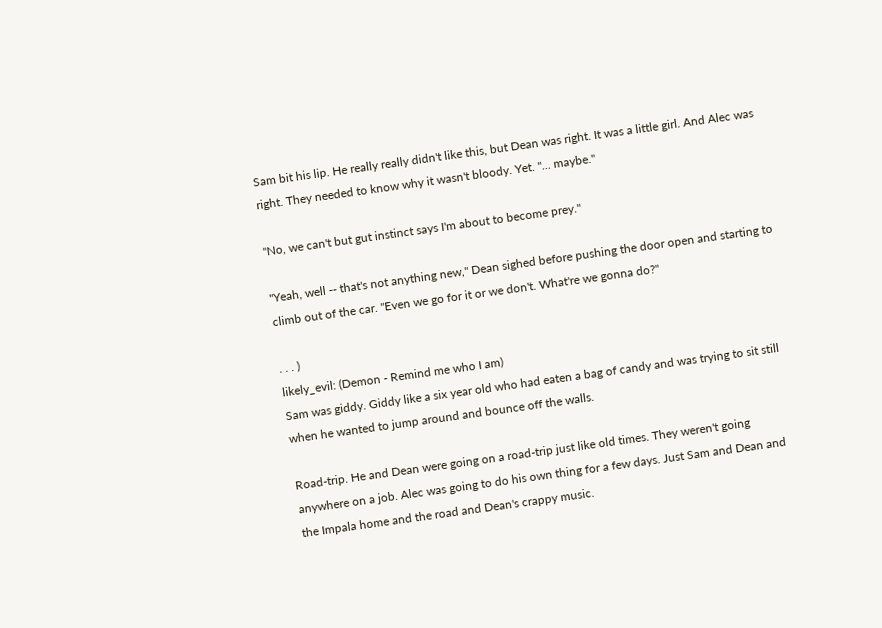Sam bit his lip. He really really didn't like this, but Dean was right. It was a little girl. And Alec was right. They needed to know why it wasn't bloody. Yet. "... maybe."

"No, we can't but gut instinct says I'm about to become prey."

"Yeah, well -- that's not anything new," Dean sighed before pushing the door open and starting to climb out of the car. "Even we go for it or we don't. What're we gonna do?"

. . . )
likely_evil: (Demon - Remind me who I am)
Sam was giddy. Giddy like a six year old who had eaten a bag of candy and was trying to sit still when he wanted to jump around and bounce off the walls.

Road-trip. He and Dean were going on a road-trip just like old times. They weren't going anywhere on a job. Alec was going to do his own thing for a few days. Just Sam and Dean and the Impala home and the road and Dean's crappy music.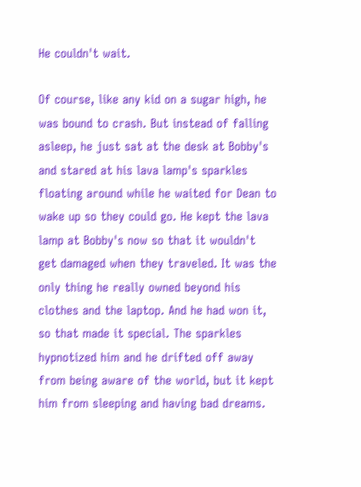He couldn't wait.

Of course, like any kid on a sugar high, he was bound to crash. But instead of falling asleep, he just sat at the desk at Bobby's and stared at his lava lamp's sparkles floating around while he waited for Dean to wake up so they could go. He kept the lava lamp at Bobby's now so that it wouldn't get damaged when they traveled. It was the only thing he really owned beyond his clothes and the laptop. And he had won it, so that made it special. The sparkles hypnotized him and he drifted off away from being aware of the world, but it kept him from sleeping and having bad dreams.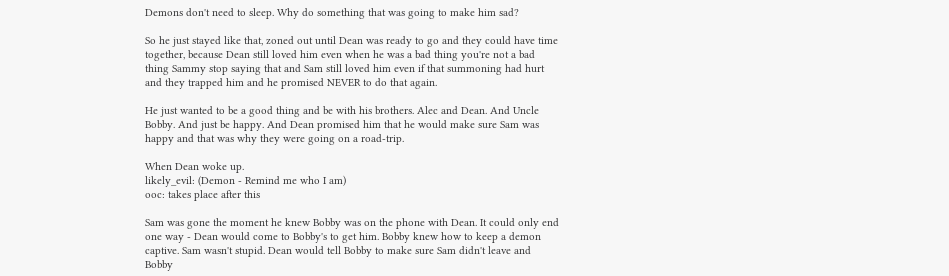Demons don't need to sleep. Why do something that was going to make him sad?

So he just stayed like that, zoned out until Dean was ready to go and they could have time together, because Dean still loved him even when he was a bad thing you're not a bad thing Sammy stop saying that and Sam still loved him even if that summoning had hurt and they trapped him and he promised NEVER to do that again.

He just wanted to be a good thing and be with his brothers. Alec and Dean. And Uncle Bobby. And just be happy. And Dean promised him that he would make sure Sam was happy and that was why they were going on a road-trip.

When Dean woke up.
likely_evil: (Demon - Remind me who I am)
ooc: takes place after this

Sam was gone the moment he knew Bobby was on the phone with Dean. It could only end one way - Dean would come to Bobby's to get him. Bobby knew how to keep a demon captive. Sam wasn't stupid. Dean would tell Bobby to make sure Sam didn't leave and Bobby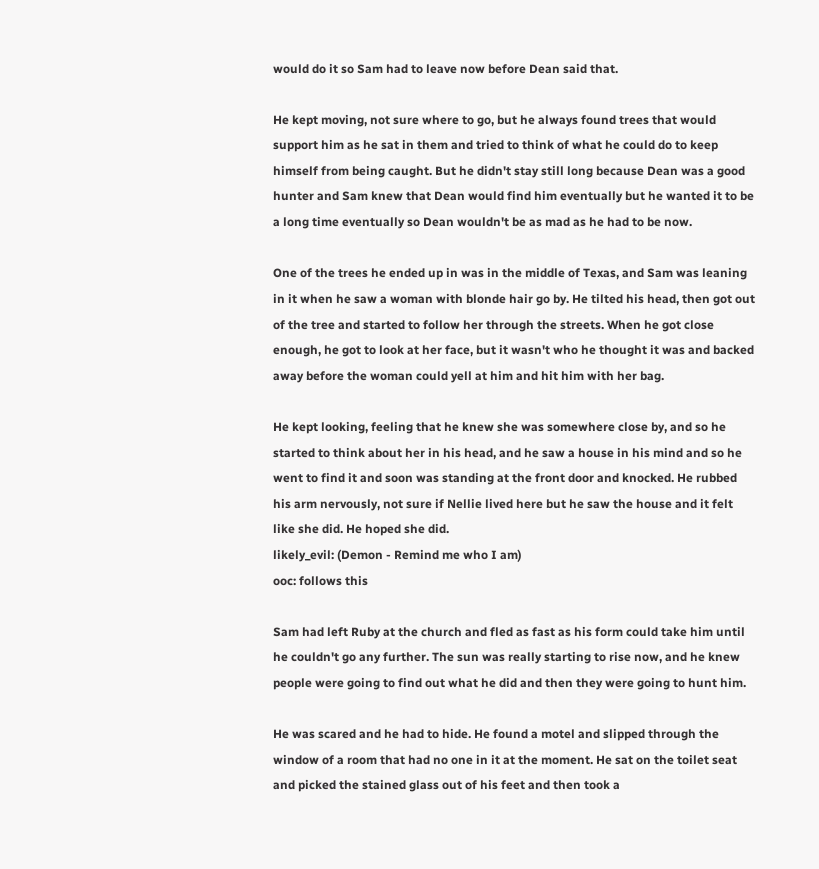would do it so Sam had to leave now before Dean said that.

He kept moving, not sure where to go, but he always found trees that would support him as he sat in them and tried to think of what he could do to keep himself from being caught. But he didn't stay still long because Dean was a good hunter and Sam knew that Dean would find him eventually but he wanted it to be a long time eventually so Dean wouldn't be as mad as he had to be now.

One of the trees he ended up in was in the middle of Texas, and Sam was leaning in it when he saw a woman with blonde hair go by. He tilted his head, then got out of the tree and started to follow her through the streets. When he got close enough, he got to look at her face, but it wasn't who he thought it was and backed away before the woman could yell at him and hit him with her bag.

He kept looking, feeling that he knew she was somewhere close by, and so he started to think about her in his head, and he saw a house in his mind and so he went to find it and soon was standing at the front door and knocked. He rubbed his arm nervously, not sure if Nellie lived here but he saw the house and it felt like she did. He hoped she did.
likely_evil: (Demon - Remind me who I am)
ooc: follows this

Sam had left Ruby at the church and fled as fast as his form could take him until he couldn't go any further. The sun was really starting to rise now, and he knew people were going to find out what he did and then they were going to hunt him.

He was scared and he had to hide. He found a motel and slipped through the window of a room that had no one in it at the moment. He sat on the toilet seat and picked the stained glass out of his feet and then took a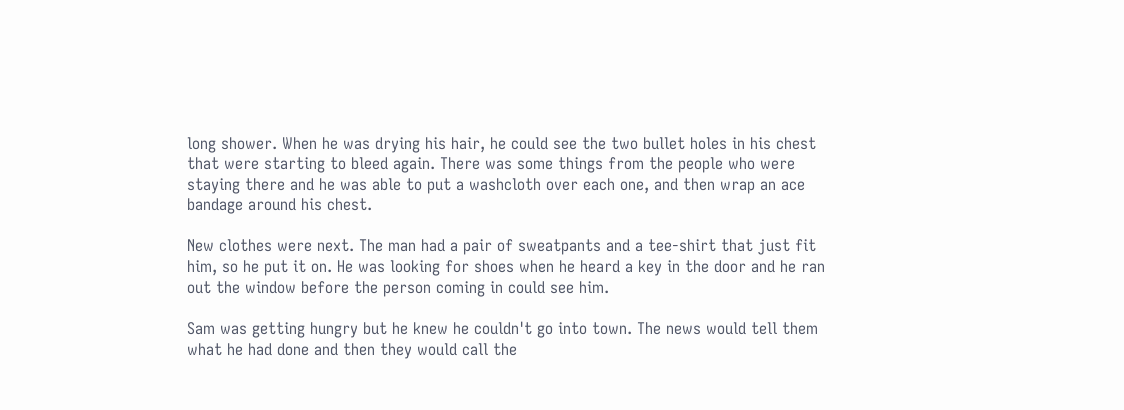long shower. When he was drying his hair, he could see the two bullet holes in his chest that were starting to bleed again. There was some things from the people who were staying there and he was able to put a washcloth over each one, and then wrap an ace bandage around his chest.

New clothes were next. The man had a pair of sweatpants and a tee-shirt that just fit him, so he put it on. He was looking for shoes when he heard a key in the door and he ran out the window before the person coming in could see him.

Sam was getting hungry but he knew he couldn't go into town. The news would tell them what he had done and then they would call the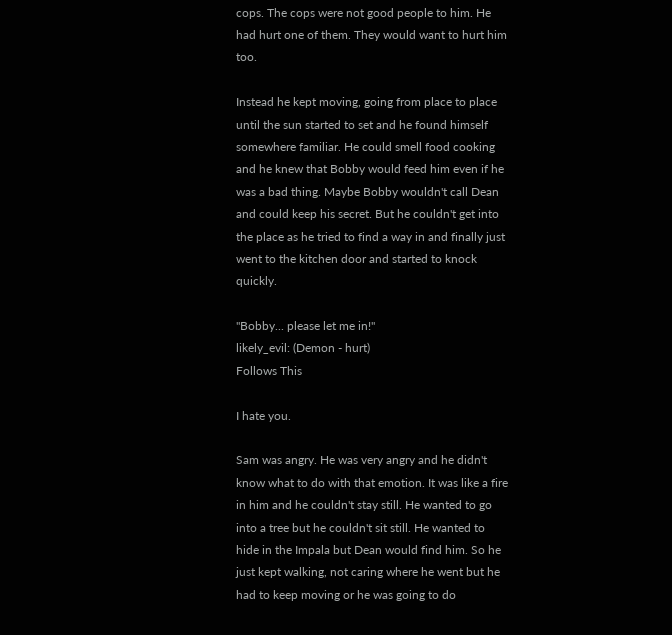cops. The cops were not good people to him. He had hurt one of them. They would want to hurt him too.

Instead he kept moving, going from place to place until the sun started to set and he found himself somewhere familiar. He could smell food cooking and he knew that Bobby would feed him even if he was a bad thing. Maybe Bobby wouldn't call Dean and could keep his secret. But he couldn't get into the place as he tried to find a way in and finally just went to the kitchen door and started to knock quickly.

"Bobby... please let me in!"
likely_evil: (Demon - hurt)
Follows This

I hate you.

Sam was angry. He was very angry and he didn't know what to do with that emotion. It was like a fire in him and he couldn't stay still. He wanted to go into a tree but he couldn't sit still. He wanted to hide in the Impala but Dean would find him. So he just kept walking, not caring where he went but he had to keep moving or he was going to do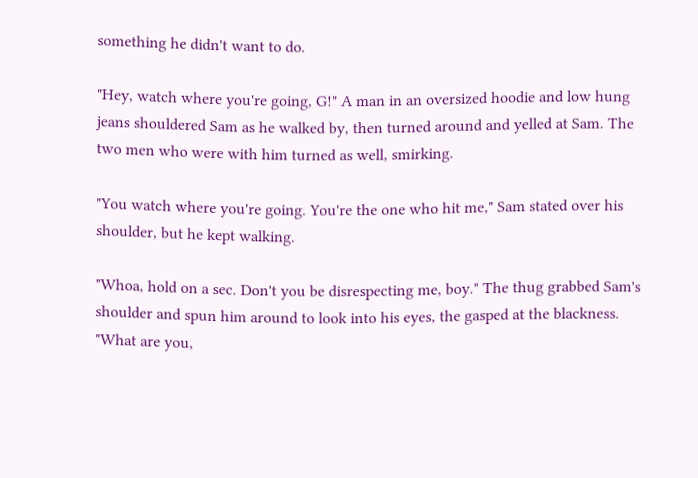something he didn't want to do.

"Hey, watch where you're going, G!" A man in an oversized hoodie and low hung jeans shouldered Sam as he walked by, then turned around and yelled at Sam. The two men who were with him turned as well, smirking.

"You watch where you're going. You're the one who hit me," Sam stated over his shoulder, but he kept walking.

"Whoa, hold on a sec. Don't you be disrespecting me, boy." The thug grabbed Sam's shoulder and spun him around to look into his eyes, the gasped at the blackness. "What are you,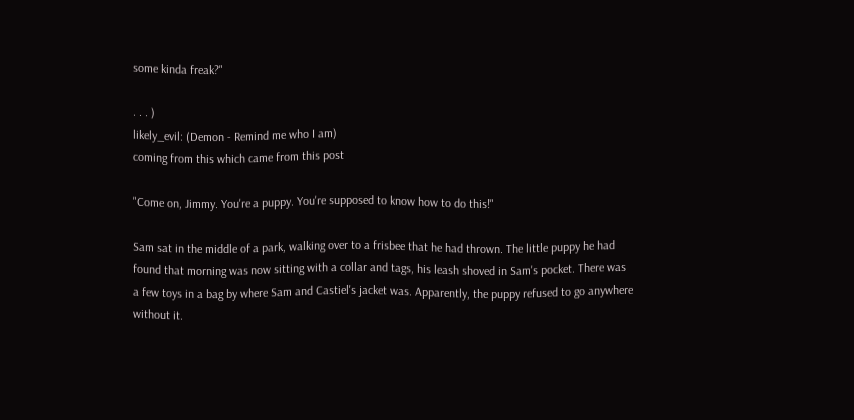some kinda freak?"

. . . )
likely_evil: (Demon - Remind me who I am)
coming from this which came from this post

"Come on, Jimmy. You're a puppy. You're supposed to know how to do this!"

Sam sat in the middle of a park, walking over to a frisbee that he had thrown. The little puppy he had found that morning was now sitting with a collar and tags, his leash shoved in Sam's pocket. There was a few toys in a bag by where Sam and Castiel's jacket was. Apparently, the puppy refused to go anywhere without it.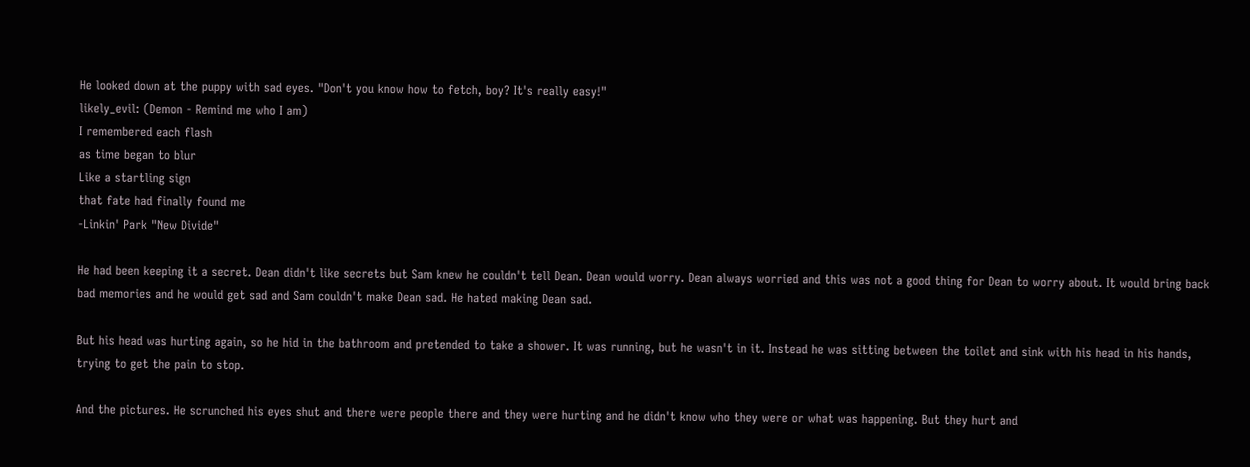He looked down at the puppy with sad eyes. "Don't you know how to fetch, boy? It's really easy!"
likely_evil: (Demon - Remind me who I am)
I remembered each flash
as time began to blur
Like a startling sign
that fate had finally found me
-Linkin' Park "New Divide"

He had been keeping it a secret. Dean didn't like secrets but Sam knew he couldn't tell Dean. Dean would worry. Dean always worried and this was not a good thing for Dean to worry about. It would bring back bad memories and he would get sad and Sam couldn't make Dean sad. He hated making Dean sad.

But his head was hurting again, so he hid in the bathroom and pretended to take a shower. It was running, but he wasn't in it. Instead he was sitting between the toilet and sink with his head in his hands, trying to get the pain to stop.

And the pictures. He scrunched his eyes shut and there were people there and they were hurting and he didn't know who they were or what was happening. But they hurt and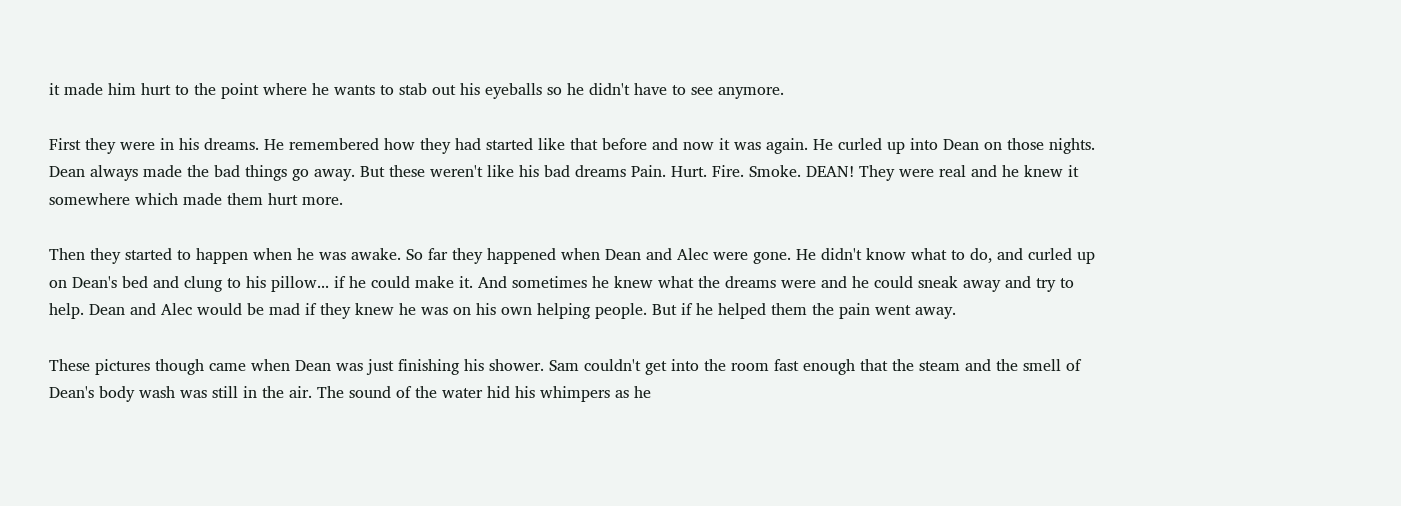it made him hurt to the point where he wants to stab out his eyeballs so he didn't have to see anymore.

First they were in his dreams. He remembered how they had started like that before and now it was again. He curled up into Dean on those nights. Dean always made the bad things go away. But these weren't like his bad dreams Pain. Hurt. Fire. Smoke. DEAN! They were real and he knew it somewhere which made them hurt more.

Then they started to happen when he was awake. So far they happened when Dean and Alec were gone. He didn't know what to do, and curled up on Dean's bed and clung to his pillow... if he could make it. And sometimes he knew what the dreams were and he could sneak away and try to help. Dean and Alec would be mad if they knew he was on his own helping people. But if he helped them the pain went away.

These pictures though came when Dean was just finishing his shower. Sam couldn't get into the room fast enough that the steam and the smell of Dean's body wash was still in the air. The sound of the water hid his whimpers as he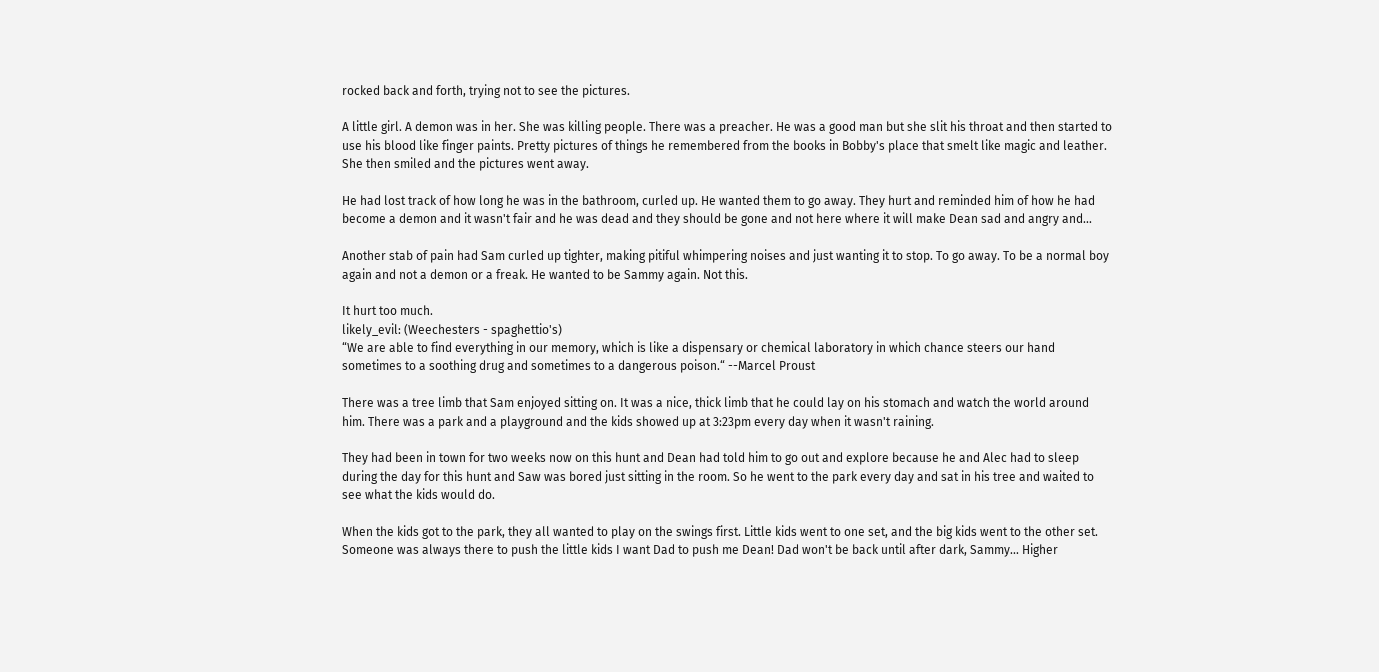rocked back and forth, trying not to see the pictures.

A little girl. A demon was in her. She was killing people. There was a preacher. He was a good man but she slit his throat and then started to use his blood like finger paints. Pretty pictures of things he remembered from the books in Bobby's place that smelt like magic and leather. She then smiled and the pictures went away.

He had lost track of how long he was in the bathroom, curled up. He wanted them to go away. They hurt and reminded him of how he had become a demon and it wasn't fair and he was dead and they should be gone and not here where it will make Dean sad and angry and...

Another stab of pain had Sam curled up tighter, making pitiful whimpering noises and just wanting it to stop. To go away. To be a normal boy again and not a demon or a freak. He wanted to be Sammy again. Not this.

It hurt too much.
likely_evil: (Weechesters - spaghettio's)
“We are able to find everything in our memory, which is like a dispensary or chemical laboratory in which chance steers our hand sometimes to a soothing drug and sometimes to a dangerous poison.“ --Marcel Proust

There was a tree limb that Sam enjoyed sitting on. It was a nice, thick limb that he could lay on his stomach and watch the world around him. There was a park and a playground and the kids showed up at 3:23pm every day when it wasn't raining.

They had been in town for two weeks now on this hunt and Dean had told him to go out and explore because he and Alec had to sleep during the day for this hunt and Saw was bored just sitting in the room. So he went to the park every day and sat in his tree and waited to see what the kids would do.

When the kids got to the park, they all wanted to play on the swings first. Little kids went to one set, and the big kids went to the other set. Someone was always there to push the little kids I want Dad to push me Dean! Dad won't be back until after dark, Sammy... Higher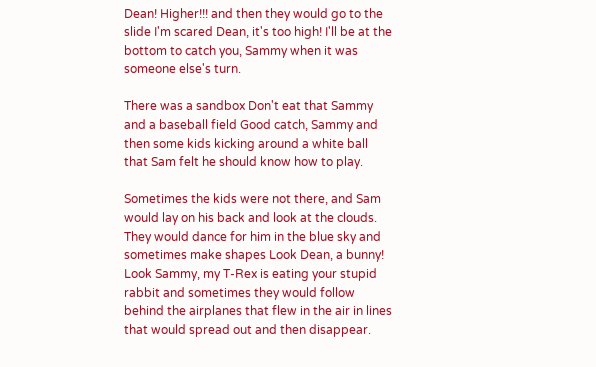Dean! Higher!!! and then they would go to the slide I'm scared Dean, it's too high! I'll be at the bottom to catch you, Sammy when it was someone else's turn.

There was a sandbox Don't eat that Sammy and a baseball field Good catch, Sammy and then some kids kicking around a white ball that Sam felt he should know how to play.

Sometimes the kids were not there, and Sam would lay on his back and look at the clouds. They would dance for him in the blue sky and sometimes make shapes Look Dean, a bunny! Look Sammy, my T-Rex is eating your stupid rabbit and sometimes they would follow behind the airplanes that flew in the air in lines that would spread out and then disappear.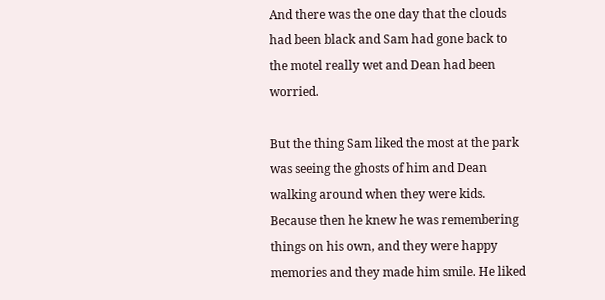And there was the one day that the clouds had been black and Sam had gone back to the motel really wet and Dean had been worried.

But the thing Sam liked the most at the park was seeing the ghosts of him and Dean walking around when they were kids. Because then he knew he was remembering things on his own, and they were happy memories and they made him smile. He liked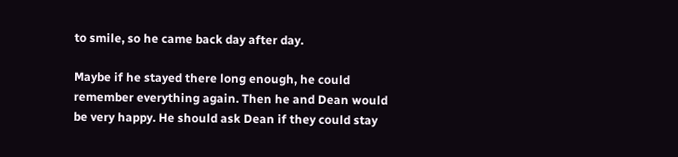to smile, so he came back day after day.

Maybe if he stayed there long enough, he could remember everything again. Then he and Dean would be very happy. He should ask Dean if they could stay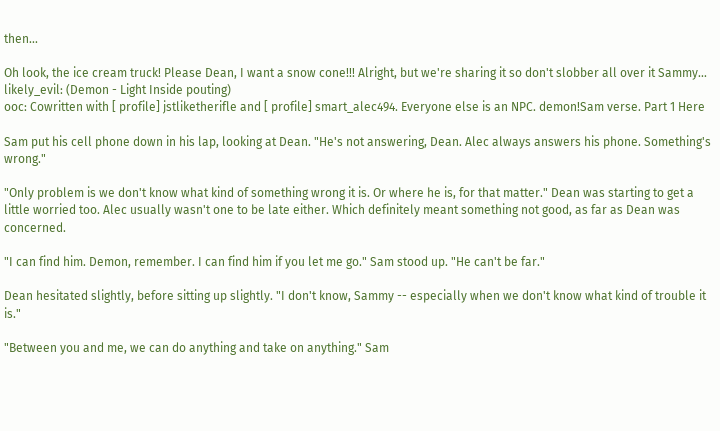then...

Oh look, the ice cream truck! Please Dean, I want a snow cone!!! Alright, but we're sharing it so don't slobber all over it Sammy...
likely_evil: (Demon - Light Inside pouting)
ooc: Cowritten with [ profile] jstliketherifle and [ profile] smart_alec494. Everyone else is an NPC. demon!Sam verse. Part 1 Here

Sam put his cell phone down in his lap, looking at Dean. "He's not answering, Dean. Alec always answers his phone. Something's wrong."

"Only problem is we don't know what kind of something wrong it is. Or where he is, for that matter." Dean was starting to get a little worried too. Alec usually wasn't one to be late either. Which definitely meant something not good, as far as Dean was concerned.

"I can find him. Demon, remember. I can find him if you let me go." Sam stood up. "He can't be far."

Dean hesitated slightly, before sitting up slightly. "I don't know, Sammy -- especially when we don't know what kind of trouble it is."

"Between you and me, we can do anything and take on anything." Sam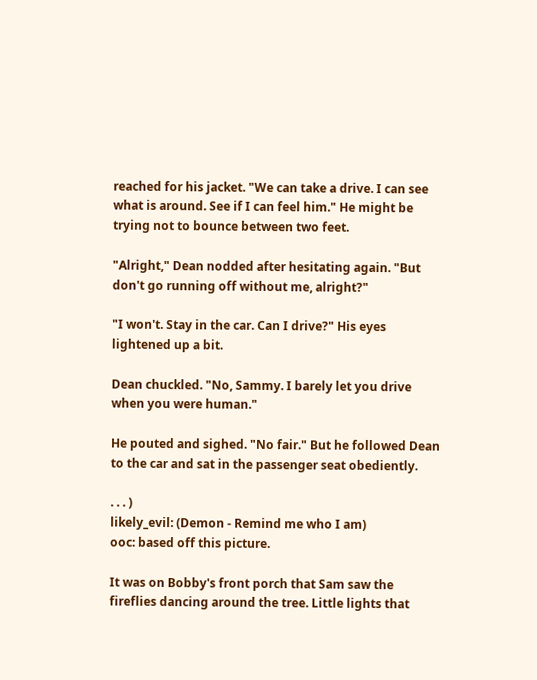reached for his jacket. "We can take a drive. I can see what is around. See if I can feel him." He might be trying not to bounce between two feet.

"Alright," Dean nodded after hesitating again. "But don't go running off without me, alright?"

"I won't. Stay in the car. Can I drive?" His eyes lightened up a bit.

Dean chuckled. "No, Sammy. I barely let you drive when you were human."

He pouted and sighed. "No fair." But he followed Dean to the car and sat in the passenger seat obediently.

. . . )
likely_evil: (Demon - Remind me who I am)
ooc: based off this picture.

It was on Bobby's front porch that Sam saw the fireflies dancing around the tree. Little lights that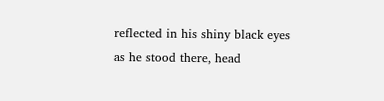reflected in his shiny black eyes as he stood there, head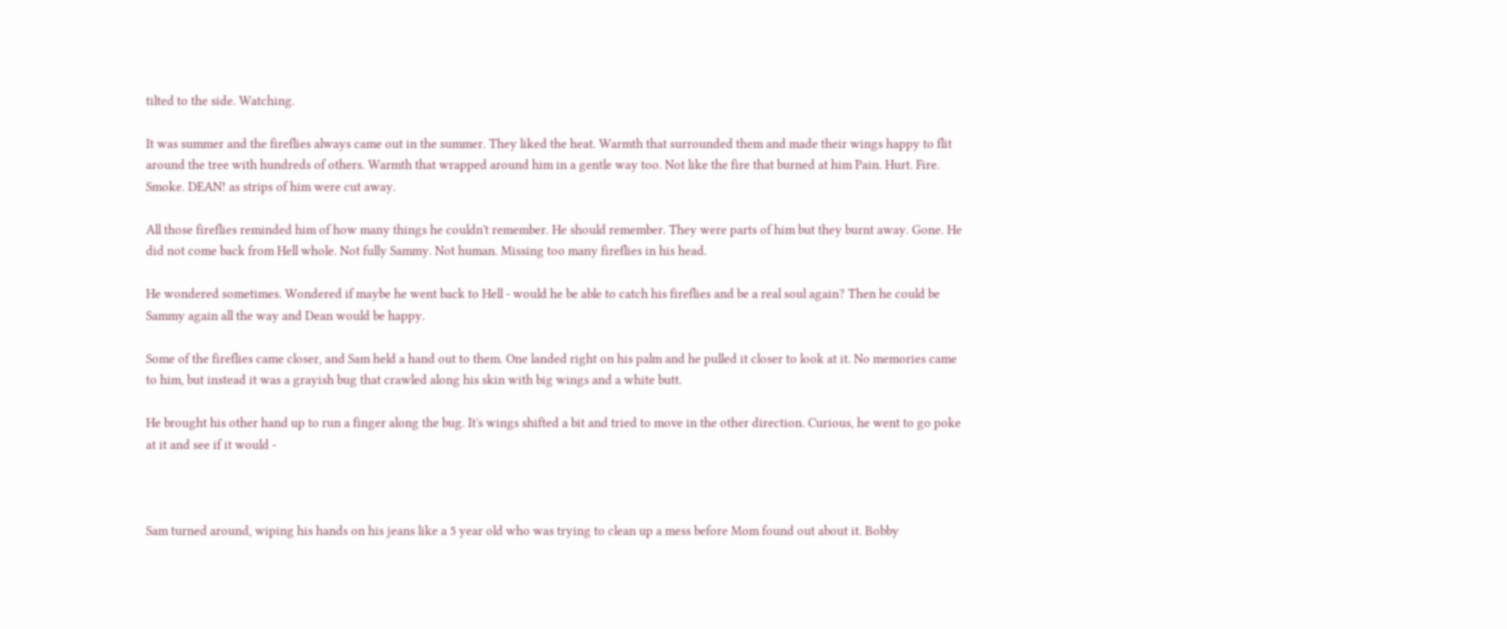tilted to the side. Watching.

It was summer and the fireflies always came out in the summer. They liked the heat. Warmth that surrounded them and made their wings happy to flit around the tree with hundreds of others. Warmth that wrapped around him in a gentle way too. Not like the fire that burned at him Pain. Hurt. Fire. Smoke. DEAN! as strips of him were cut away.

All those fireflies reminded him of how many things he couldn't remember. He should remember. They were parts of him but they burnt away. Gone. He did not come back from Hell whole. Not fully Sammy. Not human. Missing too many fireflies in his head.

He wondered sometimes. Wondered if maybe he went back to Hell - would he be able to catch his fireflies and be a real soul again? Then he could be Sammy again all the way and Dean would be happy.

Some of the fireflies came closer, and Sam held a hand out to them. One landed right on his palm and he pulled it closer to look at it. No memories came to him, but instead it was a grayish bug that crawled along his skin with big wings and a white butt.

He brought his other hand up to run a finger along the bug. It's wings shifted a bit and tried to move in the other direction. Curious, he went to go poke at it and see if it would -



Sam turned around, wiping his hands on his jeans like a 5 year old who was trying to clean up a mess before Mom found out about it. Bobby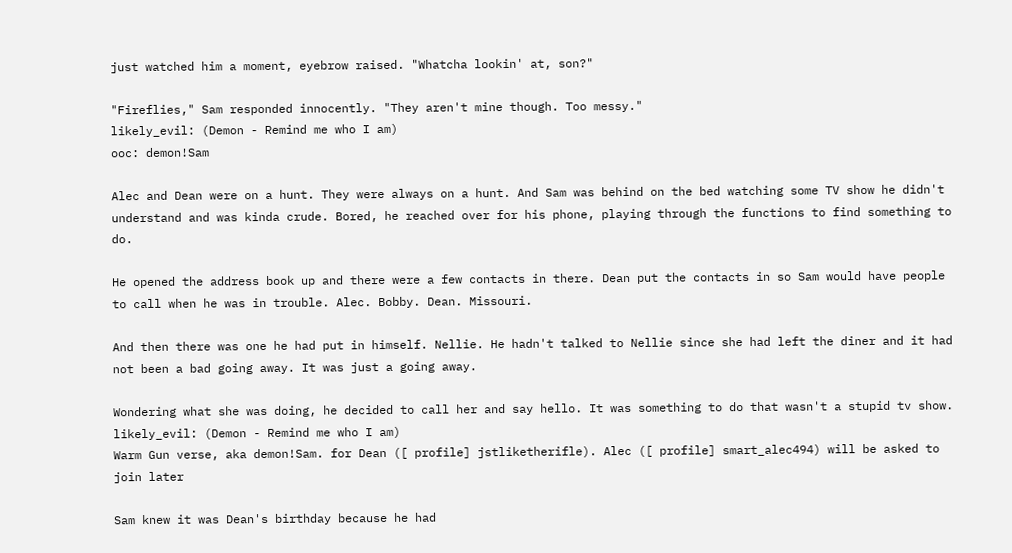just watched him a moment, eyebrow raised. "Whatcha lookin' at, son?"

"Fireflies," Sam responded innocently. "They aren't mine though. Too messy."
likely_evil: (Demon - Remind me who I am)
ooc: demon!Sam

Alec and Dean were on a hunt. They were always on a hunt. And Sam was behind on the bed watching some TV show he didn't understand and was kinda crude. Bored, he reached over for his phone, playing through the functions to find something to do.

He opened the address book up and there were a few contacts in there. Dean put the contacts in so Sam would have people to call when he was in trouble. Alec. Bobby. Dean. Missouri.

And then there was one he had put in himself. Nellie. He hadn't talked to Nellie since she had left the diner and it had not been a bad going away. It was just a going away.

Wondering what she was doing, he decided to call her and say hello. It was something to do that wasn't a stupid tv show.
likely_evil: (Demon - Remind me who I am)
Warm Gun verse, aka demon!Sam. for Dean ([ profile] jstliketherifle). Alec ([ profile] smart_alec494) will be asked to join later

Sam knew it was Dean's birthday because he had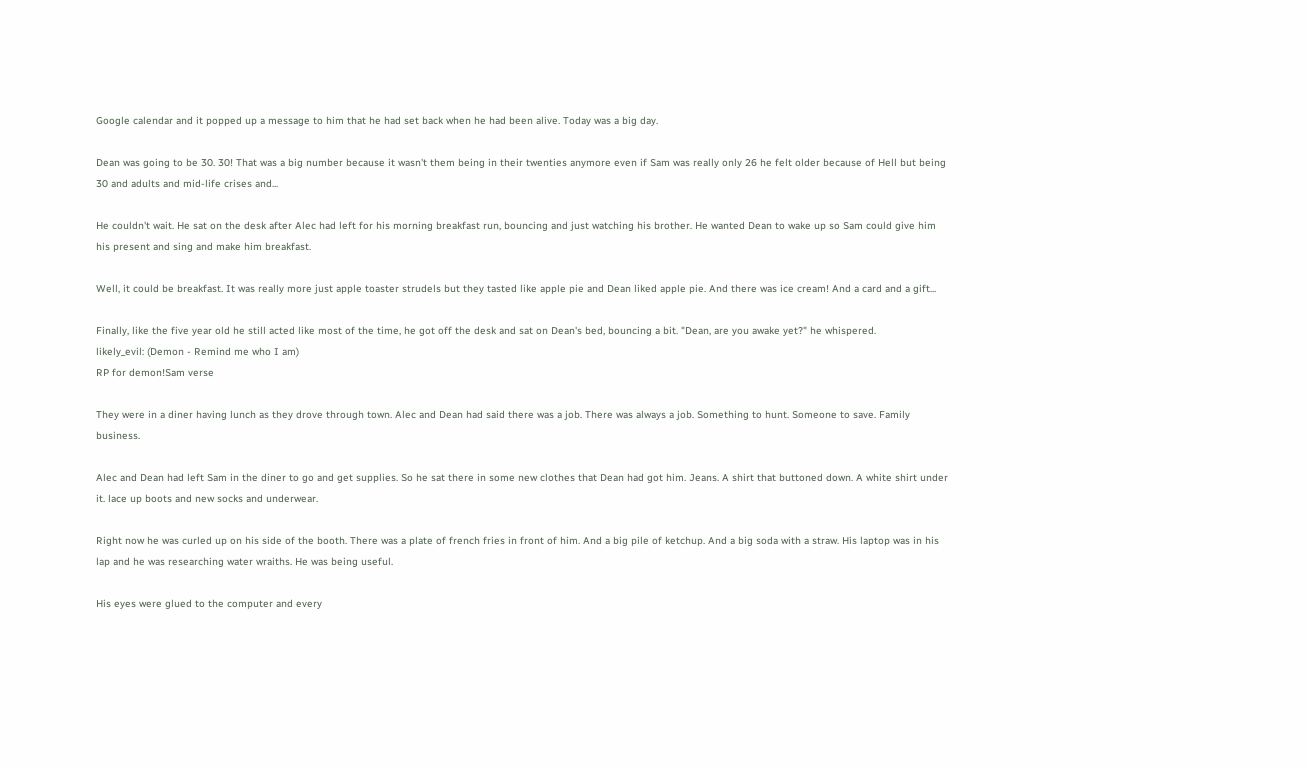Google calendar and it popped up a message to him that he had set back when he had been alive. Today was a big day.

Dean was going to be 30. 30! That was a big number because it wasn't them being in their twenties anymore even if Sam was really only 26 he felt older because of Hell but being 30 and adults and mid-life crises and...

He couldn't wait. He sat on the desk after Alec had left for his morning breakfast run, bouncing and just watching his brother. He wanted Dean to wake up so Sam could give him his present and sing and make him breakfast.

Well, it could be breakfast. It was really more just apple toaster strudels but they tasted like apple pie and Dean liked apple pie. And there was ice cream! And a card and a gift...

Finally, like the five year old he still acted like most of the time, he got off the desk and sat on Dean's bed, bouncing a bit. "Dean, are you awake yet?" he whispered.
likely_evil: (Demon - Remind me who I am)
RP for demon!Sam verse

They were in a diner having lunch as they drove through town. Alec and Dean had said there was a job. There was always a job. Something to hunt. Someone to save. Family business.

Alec and Dean had left Sam in the diner to go and get supplies. So he sat there in some new clothes that Dean had got him. Jeans. A shirt that buttoned down. A white shirt under it. lace up boots and new socks and underwear.

Right now he was curled up on his side of the booth. There was a plate of french fries in front of him. And a big pile of ketchup. And a big soda with a straw. His laptop was in his lap and he was researching water wraiths. He was being useful.

His eyes were glued to the computer and every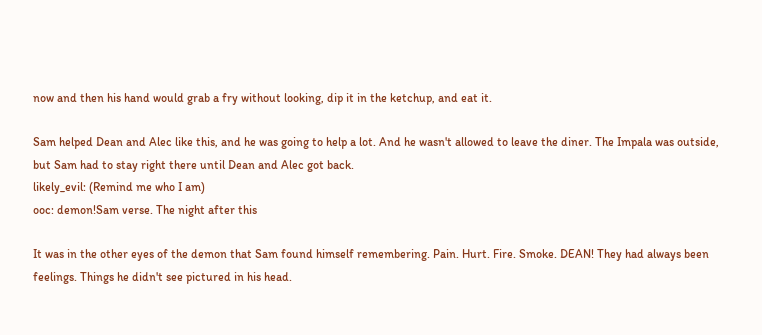now and then his hand would grab a fry without looking, dip it in the ketchup, and eat it.

Sam helped Dean and Alec like this, and he was going to help a lot. And he wasn't allowed to leave the diner. The Impala was outside, but Sam had to stay right there until Dean and Alec got back.
likely_evil: (Remind me who I am)
ooc: demon!Sam verse. The night after this

It was in the other eyes of the demon that Sam found himself remembering. Pain. Hurt. Fire. Smoke. DEAN! They had always been feelings. Things he didn't see pictured in his head.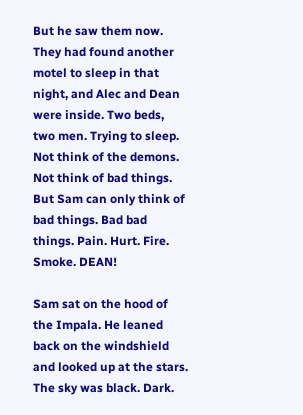But he saw them now. They had found another motel to sleep in that night, and Alec and Dean were inside. Two beds, two men. Trying to sleep. Not think of the demons. Not think of bad things. But Sam can only think of bad things. Bad bad things. Pain. Hurt. Fire. Smoke. DEAN!

Sam sat on the hood of the Impala. He leaned back on the windshield and looked up at the stars. The sky was black. Dark.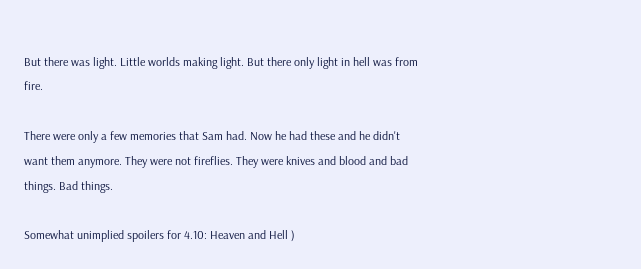But there was light. Little worlds making light. But there only light in hell was from fire.

There were only a few memories that Sam had. Now he had these and he didn't want them anymore. They were not fireflies. They were knives and blood and bad things. Bad things.

Somewhat unimplied spoilers for 4.10: Heaven and Hell )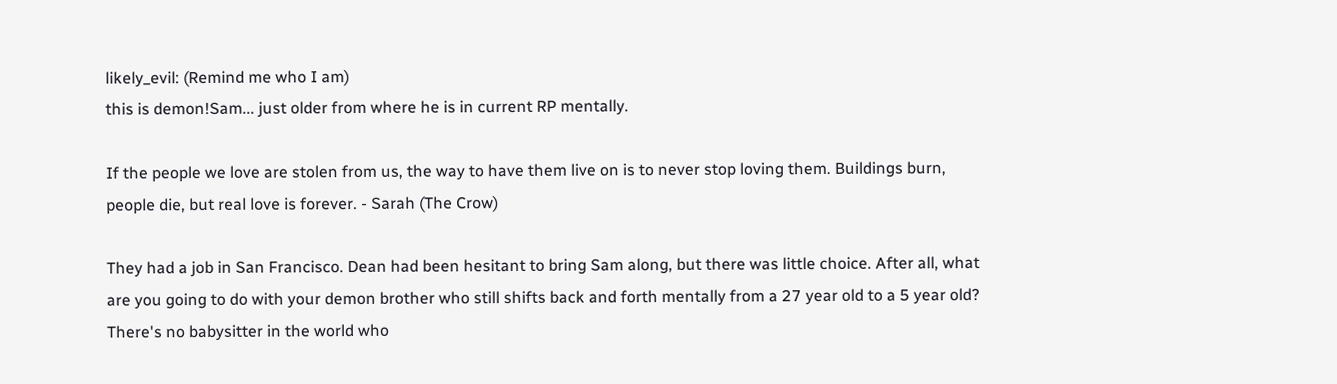likely_evil: (Remind me who I am)
this is demon!Sam... just older from where he is in current RP mentally.

If the people we love are stolen from us, the way to have them live on is to never stop loving them. Buildings burn, people die, but real love is forever. - Sarah (The Crow)

They had a job in San Francisco. Dean had been hesitant to bring Sam along, but there was little choice. After all, what are you going to do with your demon brother who still shifts back and forth mentally from a 27 year old to a 5 year old? There's no babysitter in the world who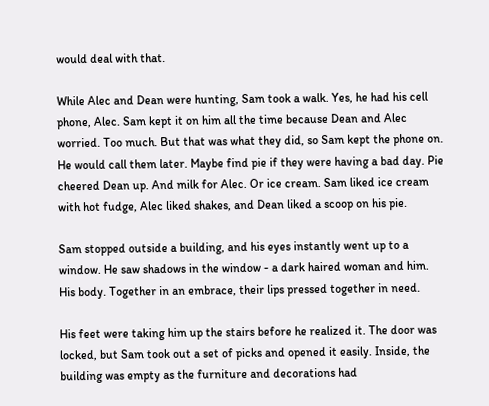would deal with that.

While Alec and Dean were hunting, Sam took a walk. Yes, he had his cell phone, Alec. Sam kept it on him all the time because Dean and Alec worried. Too much. But that was what they did, so Sam kept the phone on. He would call them later. Maybe find pie if they were having a bad day. Pie cheered Dean up. And milk for Alec. Or ice cream. Sam liked ice cream with hot fudge, Alec liked shakes, and Dean liked a scoop on his pie.

Sam stopped outside a building, and his eyes instantly went up to a window. He saw shadows in the window - a dark haired woman and him. His body. Together in an embrace, their lips pressed together in need.

His feet were taking him up the stairs before he realized it. The door was locked, but Sam took out a set of picks and opened it easily. Inside, the building was empty as the furniture and decorations had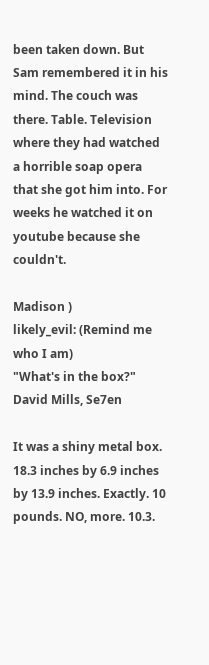been taken down. But Sam remembered it in his mind. The couch was there. Table. Television where they had watched a horrible soap opera that she got him into. For weeks he watched it on youtube because she couldn't.

Madison )
likely_evil: (Remind me who I am)
"What's in the box?" David Mills, Se7en

It was a shiny metal box. 18.3 inches by 6.9 inches by 13.9 inches. Exactly. 10 pounds. NO, more. 10.3.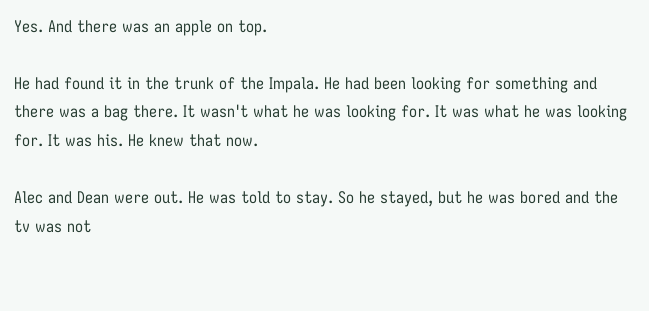Yes. And there was an apple on top.

He had found it in the trunk of the Impala. He had been looking for something and there was a bag there. It wasn't what he was looking for. It was what he was looking for. It was his. He knew that now.

Alec and Dean were out. He was told to stay. So he stayed, but he was bored and the tv was not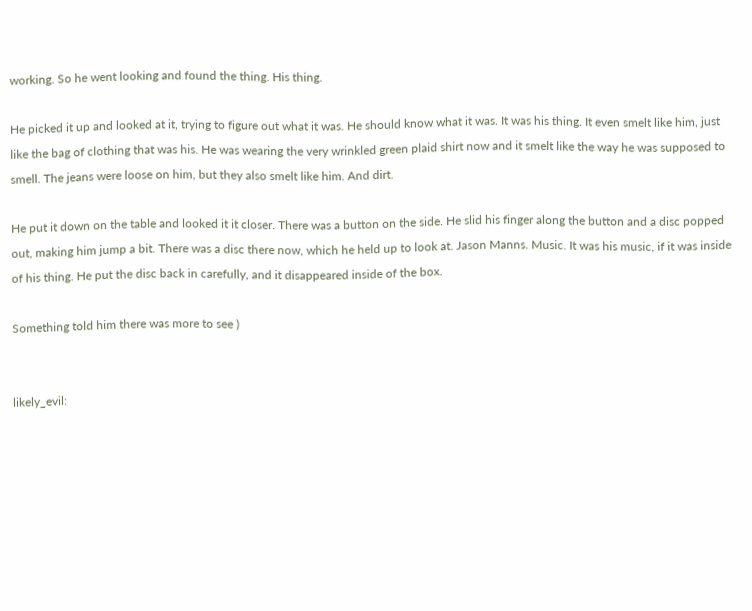working. So he went looking and found the thing. His thing.

He picked it up and looked at it, trying to figure out what it was. He should know what it was. It was his thing. It even smelt like him, just like the bag of clothing that was his. He was wearing the very wrinkled green plaid shirt now and it smelt like the way he was supposed to smell. The jeans were loose on him, but they also smelt like him. And dirt.

He put it down on the table and looked it it closer. There was a button on the side. He slid his finger along the button and a disc popped out, making him jump a bit. There was a disc there now, which he held up to look at. Jason Manns. Music. It was his music, if it was inside of his thing. He put the disc back in carefully, and it disappeared inside of the box.

Something told him there was more to see )


likely_evil: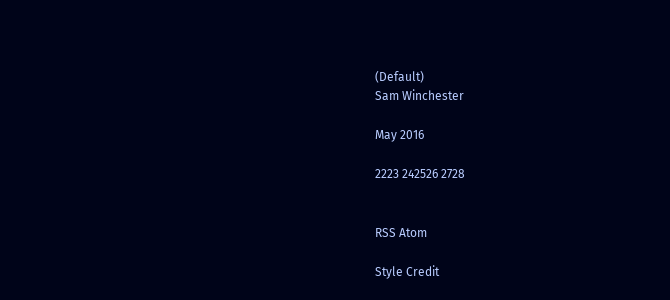(Default)
Sam Winchester

May 2016

2223 242526 2728


RSS Atom

Style Credit